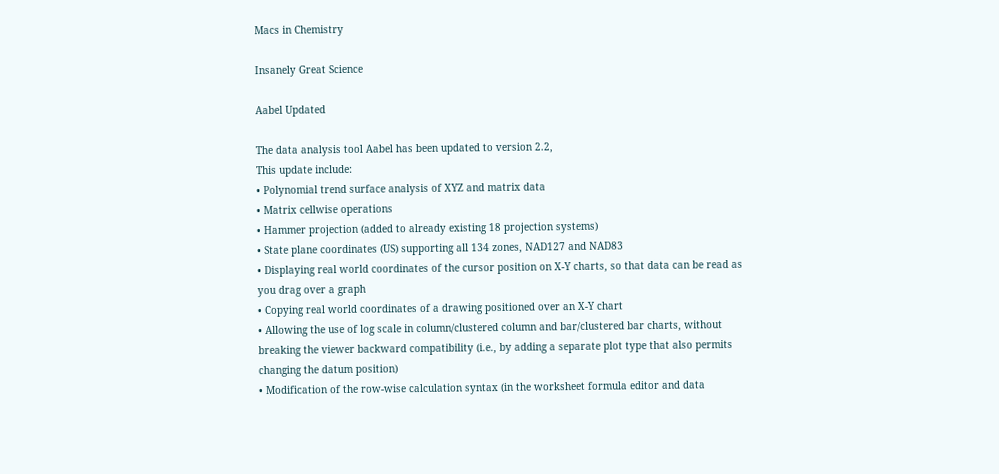Macs in Chemistry

Insanely Great Science

Aabel Updated

The data analysis tool Aabel has been updated to version 2.2,
This update include:
• Polynomial trend surface analysis of XYZ and matrix data
• Matrix cellwise operations
• Hammer projection (added to already existing 18 projection systems)
• State plane coordinates (US) supporting all 134 zones, NAD127 and NAD83
• Displaying real world coordinates of the cursor position on X-Y charts, so that data can be read as you drag over a graph
• Copying real world coordinates of a drawing positioned over an X-Y chart
• Allowing the use of log scale in column/clustered column and bar/clustered bar charts, without breaking the viewer backward compatibility (i.e., by adding a separate plot type that also permits changing the datum position)
• Modification of the row-wise calculation syntax (in the worksheet formula editor and data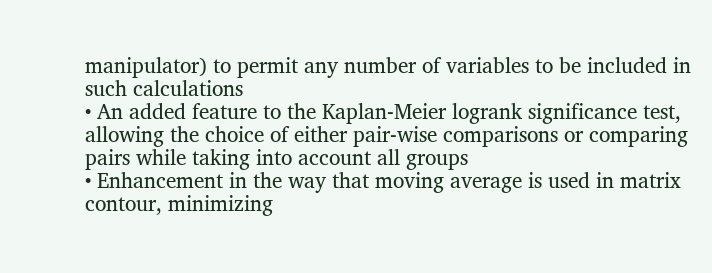manipulator) to permit any number of variables to be included in such calculations
• An added feature to the Kaplan-Meier logrank significance test, allowing the choice of either pair-wise comparisons or comparing pairs while taking into account all groups
• Enhancement in the way that moving average is used in matrix contour, minimizing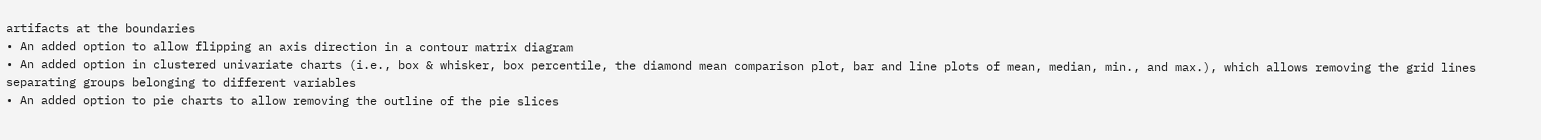artifacts at the boundaries
• An added option to allow flipping an axis direction in a contour matrix diagram
• An added option in clustered univariate charts (i.e., box & whisker, box percentile, the diamond mean comparison plot, bar and line plots of mean, median, min., and max.), which allows removing the grid lines separating groups belonging to different variables
• An added option to pie charts to allow removing the outline of the pie slices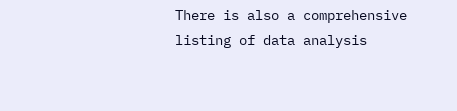There is also a comprehensive listing of data analysis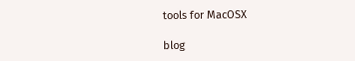tools for MacOSX

blog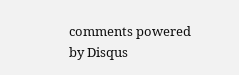comments powered by Disqus